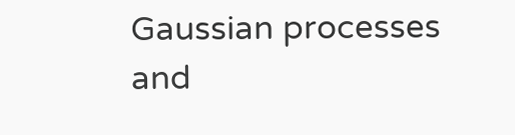Gaussian processes and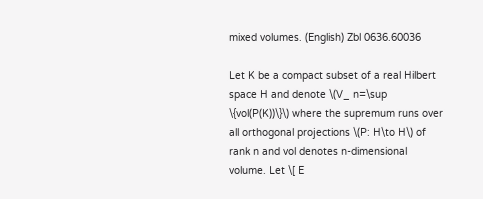mixed volumes. (English) Zbl 0636.60036

Let K be a compact subset of a real Hilbert space H and denote \(V_ n=\sup \{vol(P(K))\}\) where the supremum runs over all orthogonal projections \(P: H\to H\) of rank n and vol denotes n-dimensional volume. Let \[ E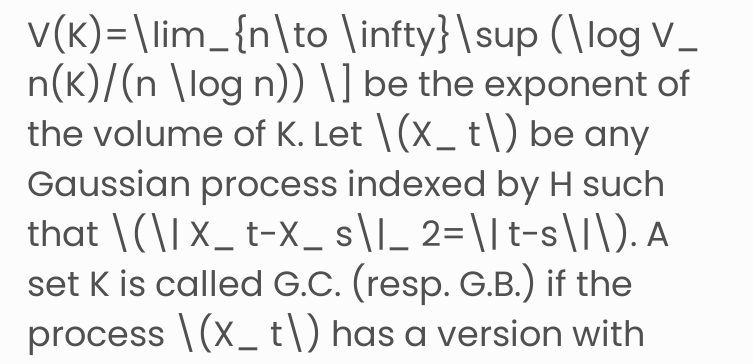V(K)=\lim_{n\to \infty}\sup (\log V_ n(K)/(n \log n)) \] be the exponent of the volume of K. Let \(X_ t\) be any Gaussian process indexed by H such that \(\| X_ t-X_ s\|_ 2=\| t-s\|\). A set K is called G.C. (resp. G.B.) if the process \(X_ t\) has a version with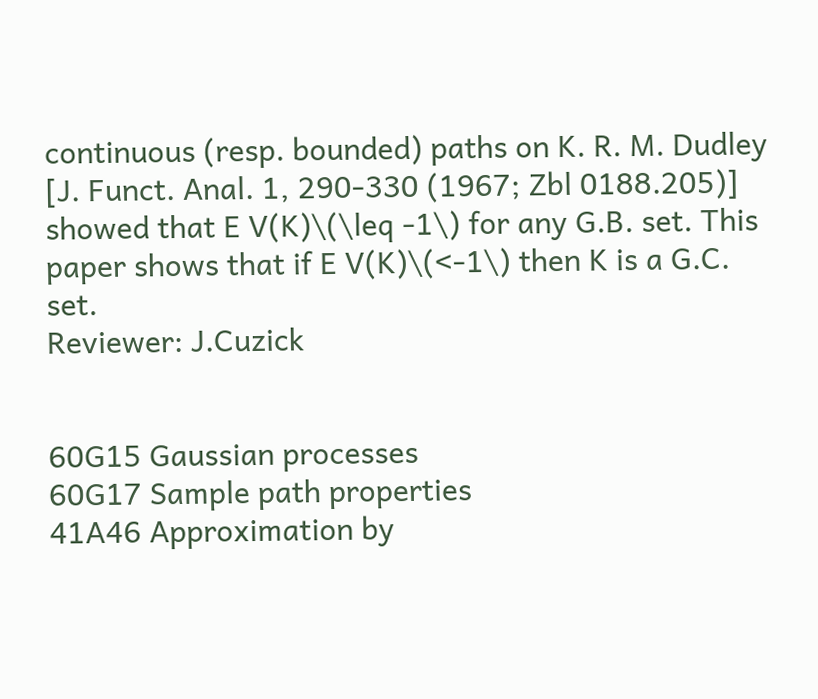continuous (resp. bounded) paths on K. R. M. Dudley [J. Funct. Anal. 1, 290-330 (1967; Zbl 0188.205)] showed that E V(K)\(\leq -1\) for any G.B. set. This paper shows that if E V(K)\(<-1\) then K is a G.C. set.
Reviewer: J.Cuzick


60G15 Gaussian processes
60G17 Sample path properties
41A46 Approximation by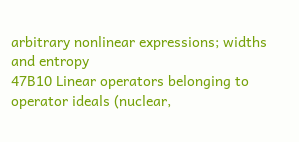arbitrary nonlinear expressions; widths and entropy
47B10 Linear operators belonging to operator ideals (nuclear,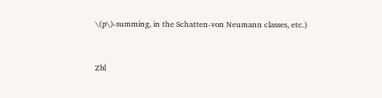\(p\)-summing, in the Schatten-von Neumann classes, etc.)


Zbl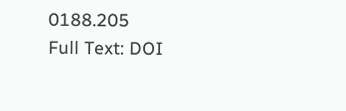0188.205
Full Text: DOI